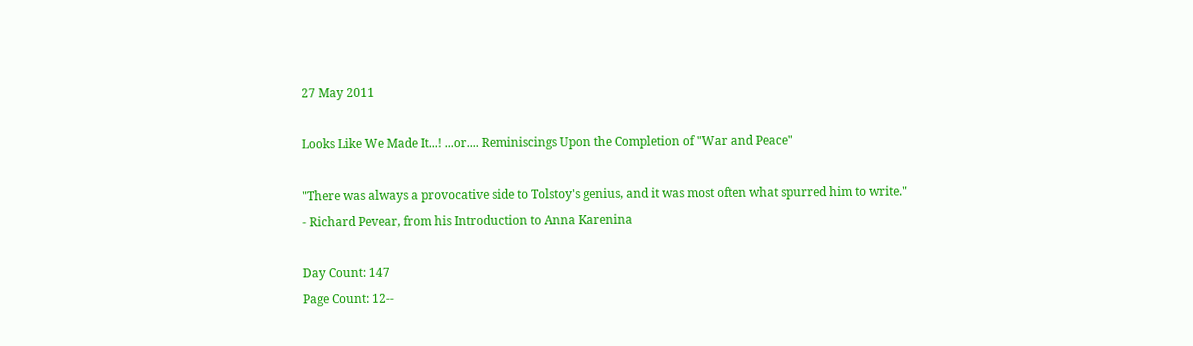27 May 2011

Looks Like We Made It...! ...or.... Reminiscings Upon the Completion of "War and Peace"

"There was always a provocative side to Tolstoy's genius, and it was most often what spurred him to write."
- Richard Pevear, from his Introduction to Anna Karenina

Day Count: 147
Page Count: 12--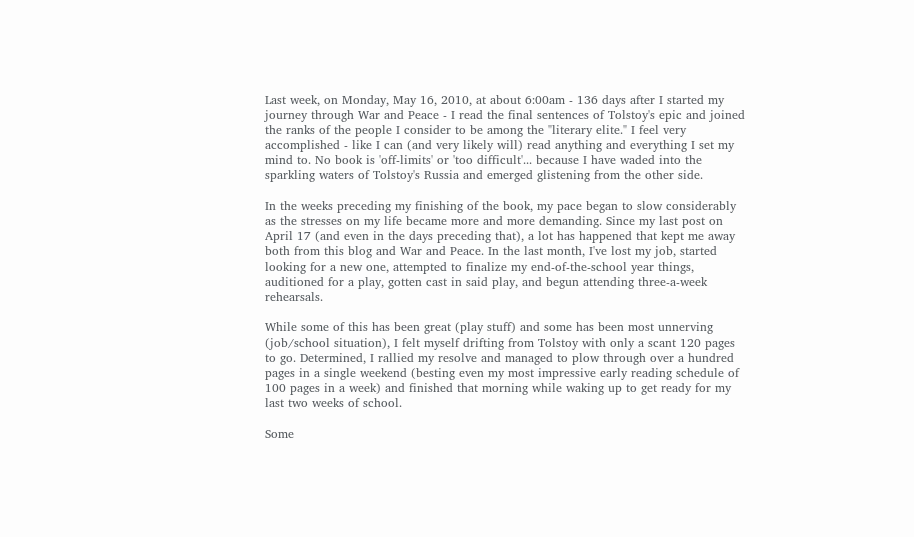Last week, on Monday, May 16, 2010, at about 6:00am - 136 days after I started my journey through War and Peace - I read the final sentences of Tolstoy's epic and joined the ranks of the people I consider to be among the "literary elite." I feel very accomplished - like I can (and very likely will) read anything and everything I set my mind to. No book is 'off-limits' or 'too difficult'... because I have waded into the sparkling waters of Tolstoy's Russia and emerged glistening from the other side.

In the weeks preceding my finishing of the book, my pace began to slow considerably as the stresses on my life became more and more demanding. Since my last post on April 17 (and even in the days preceding that), a lot has happened that kept me away both from this blog and War and Peace. In the last month, I've lost my job, started looking for a new one, attempted to finalize my end-of-the-school year things, auditioned for a play, gotten cast in said play, and begun attending three-a-week rehearsals.

While some of this has been great (play stuff) and some has been most unnerving (job/school situation), I felt myself drifting from Tolstoy with only a scant 120 pages to go. Determined, I rallied my resolve and managed to plow through over a hundred pages in a single weekend (besting even my most impressive early reading schedule of 100 pages in a week) and finished that morning while waking up to get ready for my last two weeks of school.

Some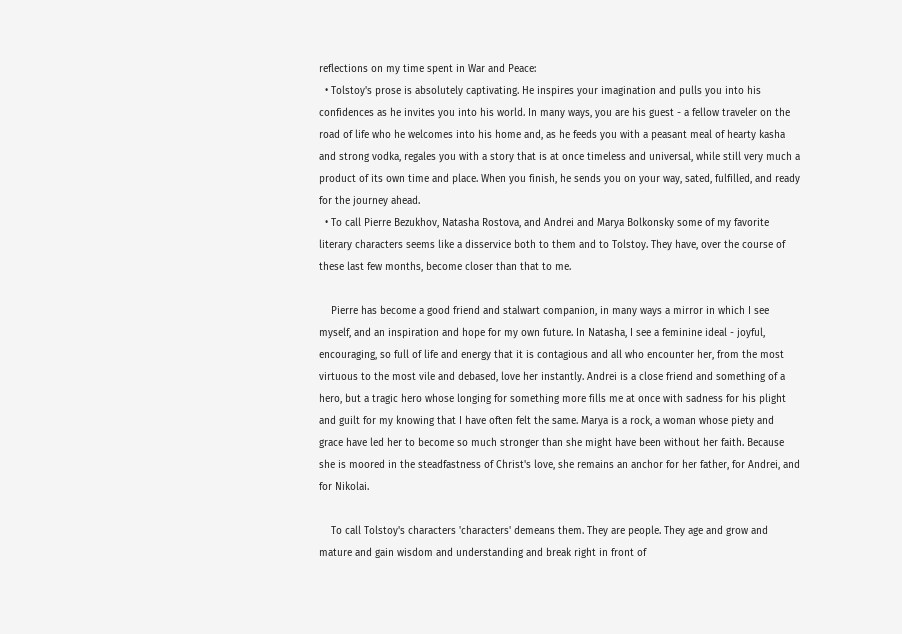reflections on my time spent in War and Peace:
  • Tolstoy's prose is absolutely captivating. He inspires your imagination and pulls you into his confidences as he invites you into his world. In many ways, you are his guest - a fellow traveler on the road of life who he welcomes into his home and, as he feeds you with a peasant meal of hearty kasha and strong vodka, regales you with a story that is at once timeless and universal, while still very much a product of its own time and place. When you finish, he sends you on your way, sated, fulfilled, and ready for the journey ahead.
  • To call Pierre Bezukhov, Natasha Rostova, and Andrei and Marya Bolkonsky some of my favorite literary characters seems like a disservice both to them and to Tolstoy. They have, over the course of these last few months, become closer than that to me.

    Pierre has become a good friend and stalwart companion, in many ways a mirror in which I see myself, and an inspiration and hope for my own future. In Natasha, I see a feminine ideal - joyful, encouraging, so full of life and energy that it is contagious and all who encounter her, from the most virtuous to the most vile and debased, love her instantly. Andrei is a close friend and something of a hero, but a tragic hero whose longing for something more fills me at once with sadness for his plight and guilt for my knowing that I have often felt the same. Marya is a rock, a woman whose piety and grace have led her to become so much stronger than she might have been without her faith. Because she is moored in the steadfastness of Christ's love, she remains an anchor for her father, for Andrei, and for Nikolai.

    To call Tolstoy's characters 'characters' demeans them. They are people. They age and grow and mature and gain wisdom and understanding and break right in front of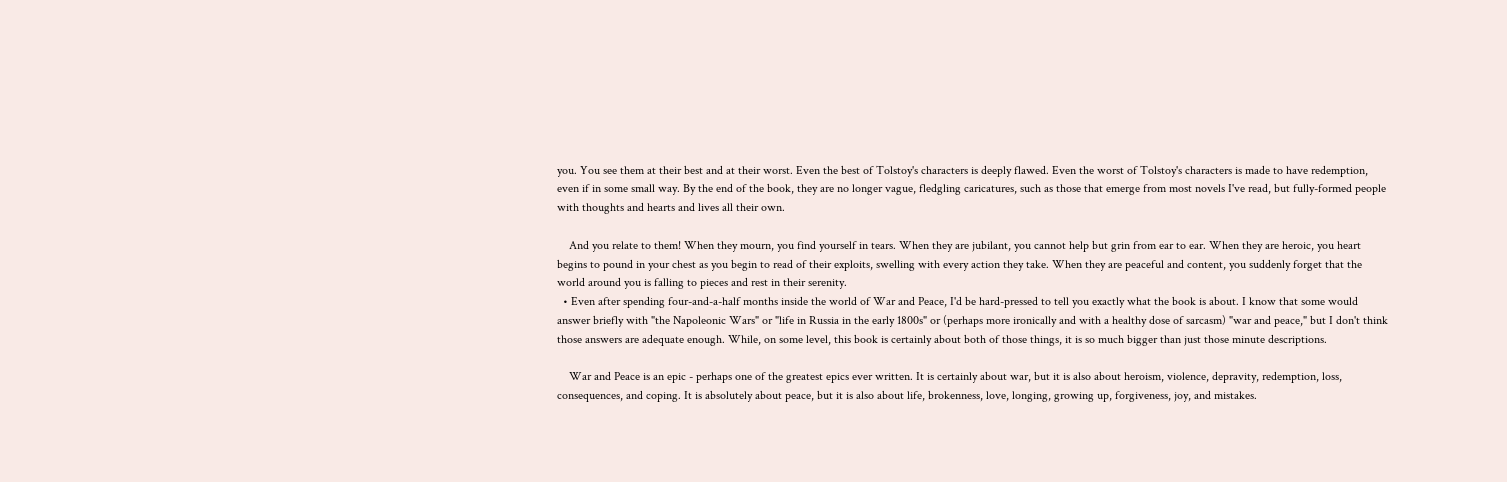you. You see them at their best and at their worst. Even the best of Tolstoy's characters is deeply flawed. Even the worst of Tolstoy's characters is made to have redemption, even if in some small way. By the end of the book, they are no longer vague, fledgling caricatures, such as those that emerge from most novels I've read, but fully-formed people with thoughts and hearts and lives all their own.

    And you relate to them! When they mourn, you find yourself in tears. When they are jubilant, you cannot help but grin from ear to ear. When they are heroic, you heart begins to pound in your chest as you begin to read of their exploits, swelling with every action they take. When they are peaceful and content, you suddenly forget that the world around you is falling to pieces and rest in their serenity.
  • Even after spending four-and-a-half months inside the world of War and Peace, I'd be hard-pressed to tell you exactly what the book is about. I know that some would answer briefly with "the Napoleonic Wars" or "life in Russia in the early 1800s" or (perhaps more ironically and with a healthy dose of sarcasm) "war and peace," but I don't think those answers are adequate enough. While, on some level, this book is certainly about both of those things, it is so much bigger than just those minute descriptions.

    War and Peace is an epic - perhaps one of the greatest epics ever written. It is certainly about war, but it is also about heroism, violence, depravity, redemption, loss, consequences, and coping. It is absolutely about peace, but it is also about life, brokenness, love, longing, growing up, forgiveness, joy, and mistakes.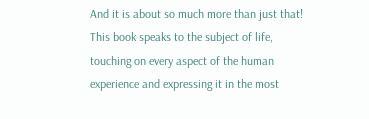And it is about so much more than just that! This book speaks to the subject of life, touching on every aspect of the human experience and expressing it in the most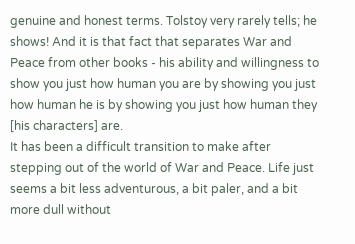genuine and honest terms. Tolstoy very rarely tells; he shows! And it is that fact that separates War and Peace from other books - his ability and willingness to show you just how human you are by showing you just how human he is by showing you just how human they [his characters] are.
It has been a difficult transition to make after stepping out of the world of War and Peace. Life just seems a bit less adventurous, a bit paler, and a bit more dull without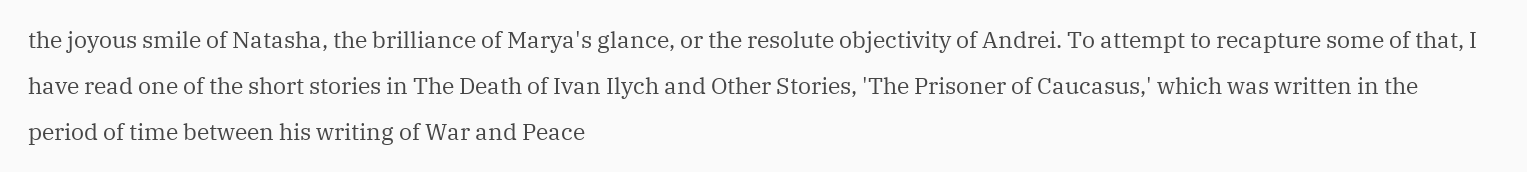the joyous smile of Natasha, the brilliance of Marya's glance, or the resolute objectivity of Andrei. To attempt to recapture some of that, I have read one of the short stories in The Death of Ivan Ilych and Other Stories, 'The Prisoner of Caucasus,' which was written in the period of time between his writing of War and Peace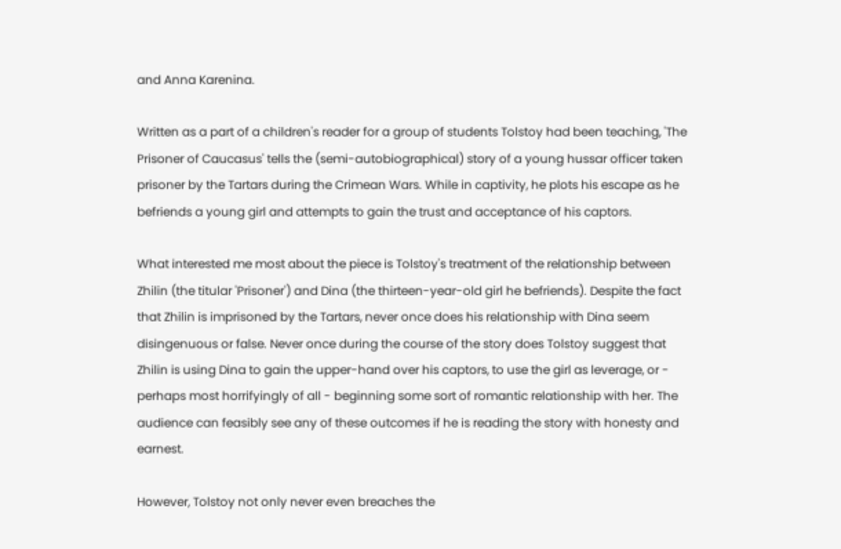and Anna Karenina.

Written as a part of a children's reader for a group of students Tolstoy had been teaching, 'The Prisoner of Caucasus' tells the (semi-autobiographical) story of a young hussar officer taken prisoner by the Tartars during the Crimean Wars. While in captivity, he plots his escape as he befriends a young girl and attempts to gain the trust and acceptance of his captors.

What interested me most about the piece is Tolstoy's treatment of the relationship between Zhilin (the titular 'Prisoner') and Dina (the thirteen-year-old girl he befriends). Despite the fact that Zhilin is imprisoned by the Tartars, never once does his relationship with Dina seem disingenuous or false. Never once during the course of the story does Tolstoy suggest that Zhilin is using Dina to gain the upper-hand over his captors, to use the girl as leverage, or - perhaps most horrifyingly of all - beginning some sort of romantic relationship with her. The audience can feasibly see any of these outcomes if he is reading the story with honesty and earnest.

However, Tolstoy not only never even breaches the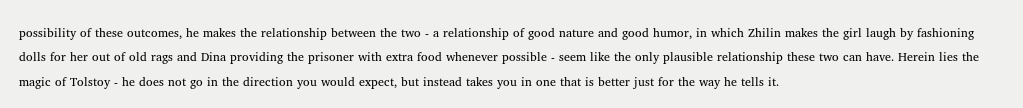possibility of these outcomes, he makes the relationship between the two - a relationship of good nature and good humor, in which Zhilin makes the girl laugh by fashioning dolls for her out of old rags and Dina providing the prisoner with extra food whenever possible - seem like the only plausible relationship these two can have. Herein lies the magic of Tolstoy - he does not go in the direction you would expect, but instead takes you in one that is better just for the way he tells it.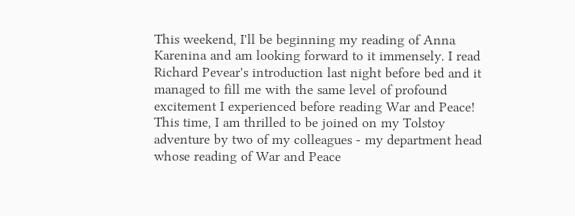This weekend, I'll be beginning my reading of Anna Karenina and am looking forward to it immensely. I read Richard Pevear's introduction last night before bed and it managed to fill me with the same level of profound excitement I experienced before reading War and Peace! This time, I am thrilled to be joined on my Tolstoy adventure by two of my colleagues - my department head whose reading of War and Peace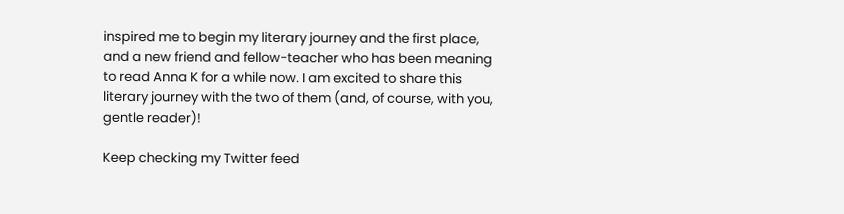inspired me to begin my literary journey and the first place, and a new friend and fellow-teacher who has been meaning to read Anna K for a while now. I am excited to share this literary journey with the two of them (and, of course, with you, gentle reader)!

Keep checking my Twitter feed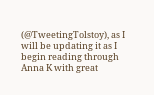(@TweetingTolstoy), as I will be updating it as I begin reading through Anna K with great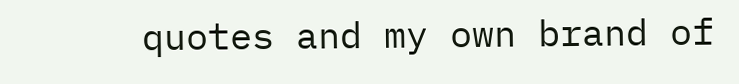quotes and my own brand of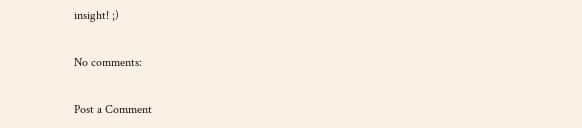insight! ;)

No comments:

Post a Comment